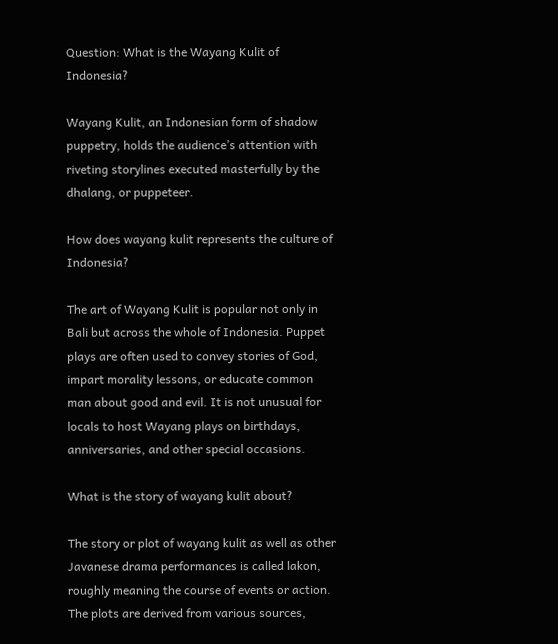Question: What is the Wayang Kulit of Indonesia?

Wayang Kulit, an Indonesian form of shadow puppetry, holds the audience’s attention with riveting storylines executed masterfully by the dhalang, or puppeteer.

How does wayang kulit represents the culture of Indonesia?

The art of Wayang Kulit is popular not only in Bali but across the whole of Indonesia. Puppet plays are often used to convey stories of God, impart morality lessons, or educate common man about good and evil. It is not unusual for locals to host Wayang plays on birthdays, anniversaries, and other special occasions.

What is the story of wayang kulit about?

The story or plot of wayang kulit as well as other Javanese drama performances is called lakon, roughly meaning the course of events or action. The plots are derived from various sources,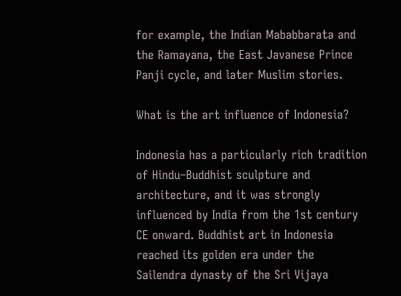for example, the Indian Mababbarata and the Ramayana, the East Javanese Prince Panji cycle, and later Muslim stories.

What is the art influence of Indonesia?

Indonesia has a particularly rich tradition of Hindu–Buddhist sculpture and architecture, and it was strongly influenced by India from the 1st century CE onward. Buddhist art in Indonesia reached its golden era under the Sailendra dynasty of the Sri Vijaya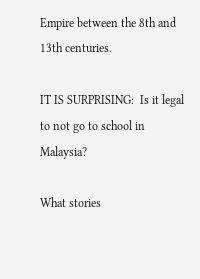Empire between the 8th and 13th centuries.

IT IS SURPRISING:  Is it legal to not go to school in Malaysia?

What stories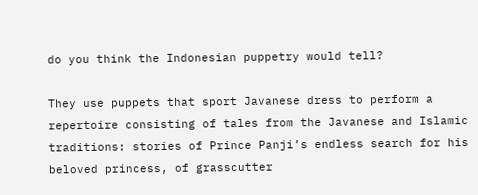do you think the Indonesian puppetry would tell?

They use puppets that sport Javanese dress to perform a repertoire consisting of tales from the Javanese and Islamic traditions: stories of Prince Panji’s endless search for his beloved princess, of grasscutter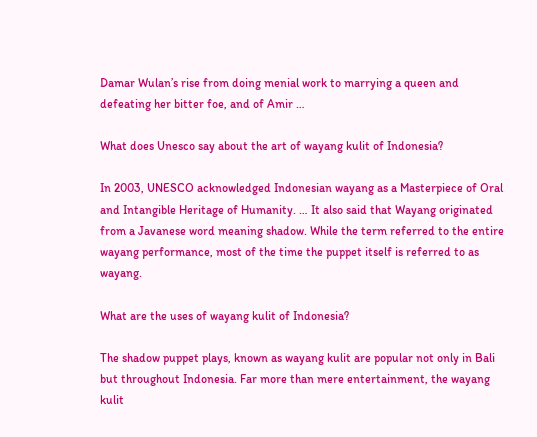Damar Wulan’s rise from doing menial work to marrying a queen and defeating her bitter foe, and of Amir …

What does Unesco say about the art of wayang kulit of Indonesia?

In 2003, UNESCO acknowledged Indonesian wayang as a Masterpiece of Oral and Intangible Heritage of Humanity. … It also said that Wayang originated from a Javanese word meaning shadow. While the term referred to the entire wayang performance, most of the time the puppet itself is referred to as wayang.

What are the uses of wayang kulit of Indonesia?

The shadow puppet plays, known as wayang kulit are popular not only in Bali but throughout Indonesia. Far more than mere entertainment, the wayang kulit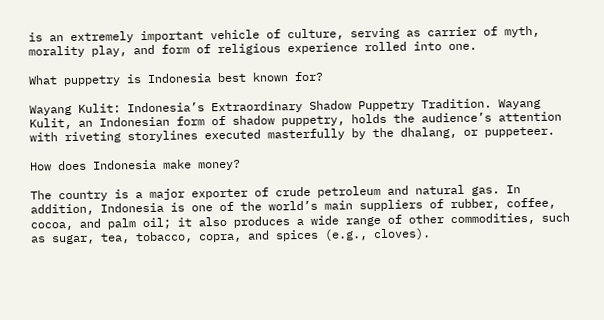is an extremely important vehicle of culture, serving as carrier of myth, morality play, and form of religious experience rolled into one.

What puppetry is Indonesia best known for?

Wayang Kulit: Indonesia’s Extraordinary Shadow Puppetry Tradition. Wayang Kulit, an Indonesian form of shadow puppetry, holds the audience’s attention with riveting storylines executed masterfully by the dhalang, or puppeteer.

How does Indonesia make money?

The country is a major exporter of crude petroleum and natural gas. In addition, Indonesia is one of the world’s main suppliers of rubber, coffee, cocoa, and palm oil; it also produces a wide range of other commodities, such as sugar, tea, tobacco, copra, and spices (e.g., cloves).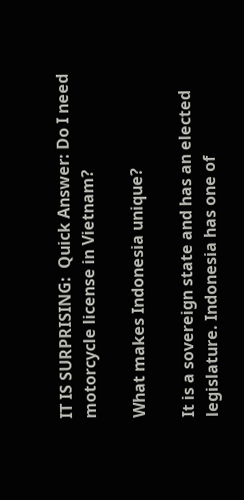IT IS SURPRISING:  Quick Answer: Do I need motorcycle license in Vietnam?

What makes Indonesia unique?

It is a sovereign state and has an elected legislature. Indonesia has one of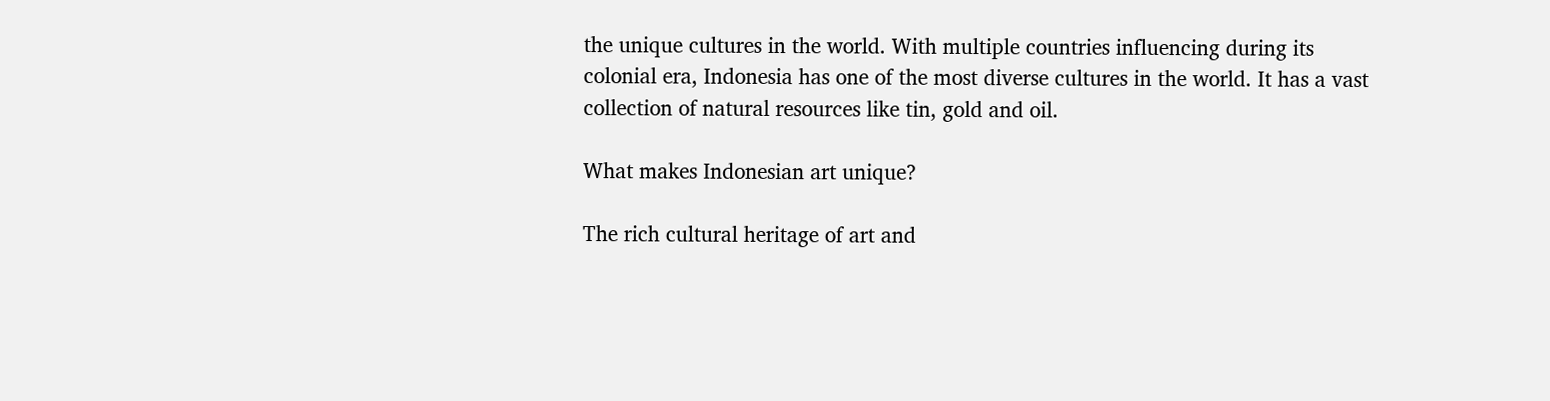the unique cultures in the world. With multiple countries influencing during its colonial era, Indonesia has one of the most diverse cultures in the world. It has a vast collection of natural resources like tin, gold and oil.

What makes Indonesian art unique?

The rich cultural heritage of art and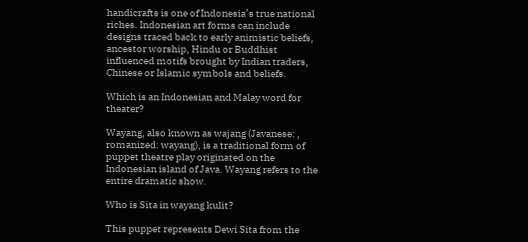handicrafts is one of Indonesia’s true national riches. Indonesian art forms can include designs traced back to early animistic beliefs, ancestor worship, Hindu or Buddhist influenced motifs brought by Indian traders, Chinese or Islamic symbols and beliefs.

Which is an Indonesian and Malay word for theater?

Wayang, also known as wajang (Javanese: , romanized: wayang), is a traditional form of puppet theatre play originated on the Indonesian island of Java. Wayang refers to the entire dramatic show.

Who is Sita in wayang kulit?

This puppet represents Dewi Sita from the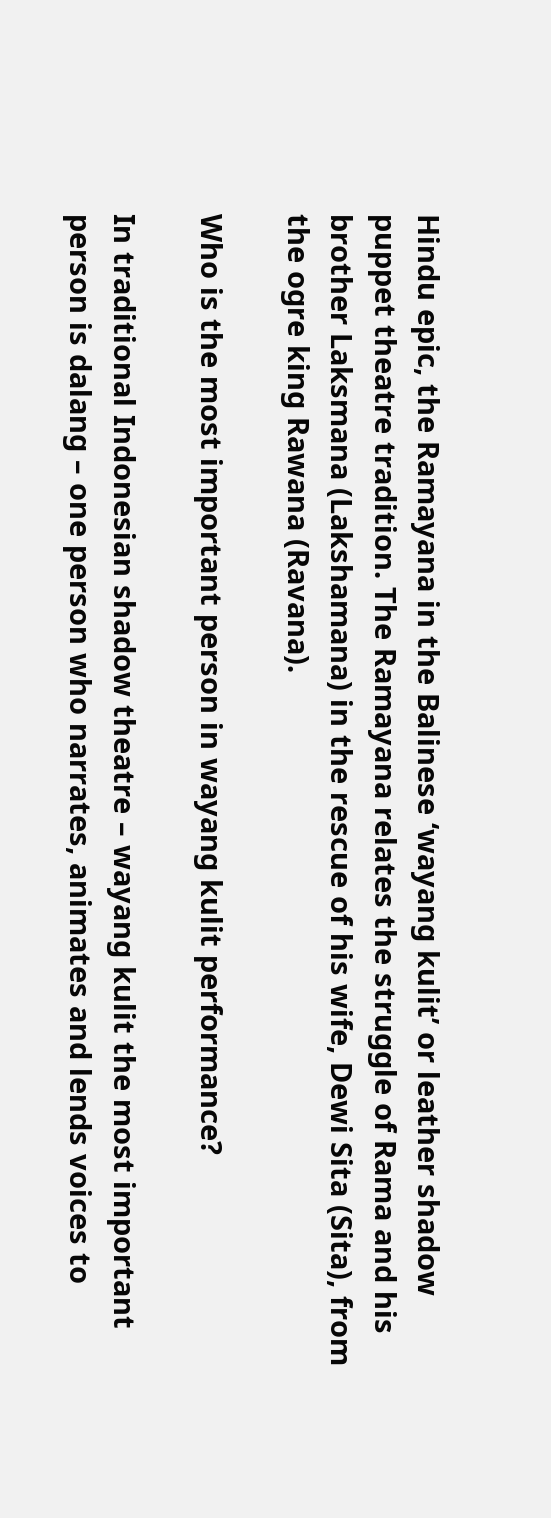Hindu epic, the Ramayana in the Balinese ‘wayang kulit’ or leather shadow puppet theatre tradition. The Ramayana relates the struggle of Rama and his brother Laksmana (Lakshamana) in the rescue of his wife, Dewi Sita (Sita), from the ogre king Rawana (Ravana).

Who is the most important person in wayang kulit performance?

In traditional Indonesian shadow theatre – wayang kulit the most important person is dalang – one person who narrates, animates and lends voices to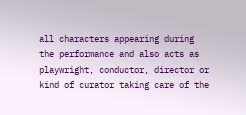all characters appearing during the performance and also acts as playwright, conductor, director or kind of curator taking care of the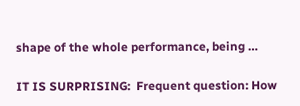shape of the whole performance, being …

IT IS SURPRISING:  Frequent question: How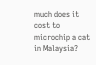much does it cost to microchip a cat in Malaysia?